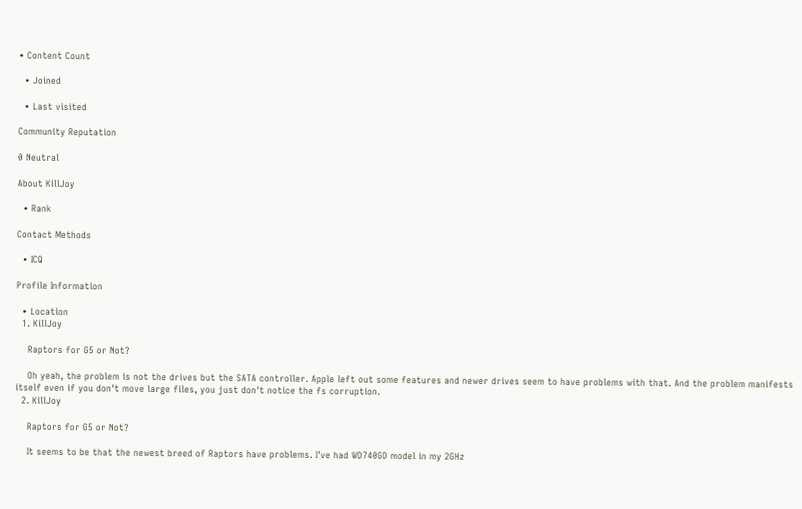• Content Count

  • Joined

  • Last visited

Community Reputation

0 Neutral

About KillJoy

  • Rank

Contact Methods

  • ICQ

Profile Information

  • Location
  1. KillJoy

    Raptors for G5 or Not?

    Oh yeah, the problem is not the drives but the SATA controller. Apple left out some features and newer drives seem to have problems with that. And the problem manifests itself even if you don't move large files, you just don't notice the fs corruption.
  2. KillJoy

    Raptors for G5 or Not?

    It seems to be that the newest breed of Raptors have problems. I've had WD740GD model in my 2GHz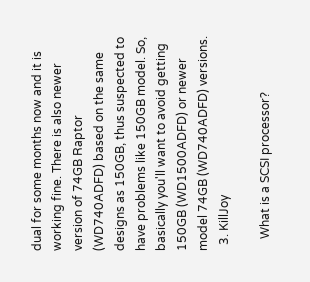dual for some months now and it is working fine. There is also newer version of 74GB Raptor (WD740ADFD) based on the same designs as 150GB, thus suspected to have problems like 150GB model. So, basically you'll want to avoid getting 150GB (WD1500ADFD) or newer model 74GB (WD740ADFD) versions.
  3. KillJoy

    What is a SCSI processor?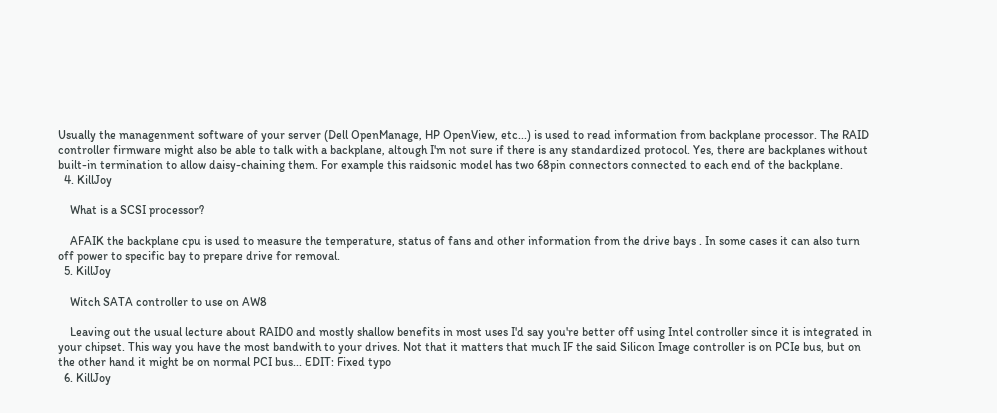Usually the managenment software of your server (Dell OpenManage, HP OpenView, etc...) is used to read information from backplane processor. The RAID controller firmware might also be able to talk with a backplane, altough I'm not sure if there is any standardized protocol. Yes, there are backplanes without built-in termination to allow daisy-chaining them. For example this raidsonic model has two 68pin connectors connected to each end of the backplane.
  4. KillJoy

    What is a SCSI processor?

    AFAIK the backplane cpu is used to measure the temperature, status of fans and other information from the drive bays . In some cases it can also turn off power to specific bay to prepare drive for removal.
  5. KillJoy

    Witch SATA controller to use on AW8

    Leaving out the usual lecture about RAID0 and mostly shallow benefits in most uses I'd say you're better off using Intel controller since it is integrated in your chipset. This way you have the most bandwith to your drives. Not that it matters that much IF the said Silicon Image controller is on PCIe bus, but on the other hand it might be on normal PCI bus... EDIT: Fixed typo
  6. KillJoy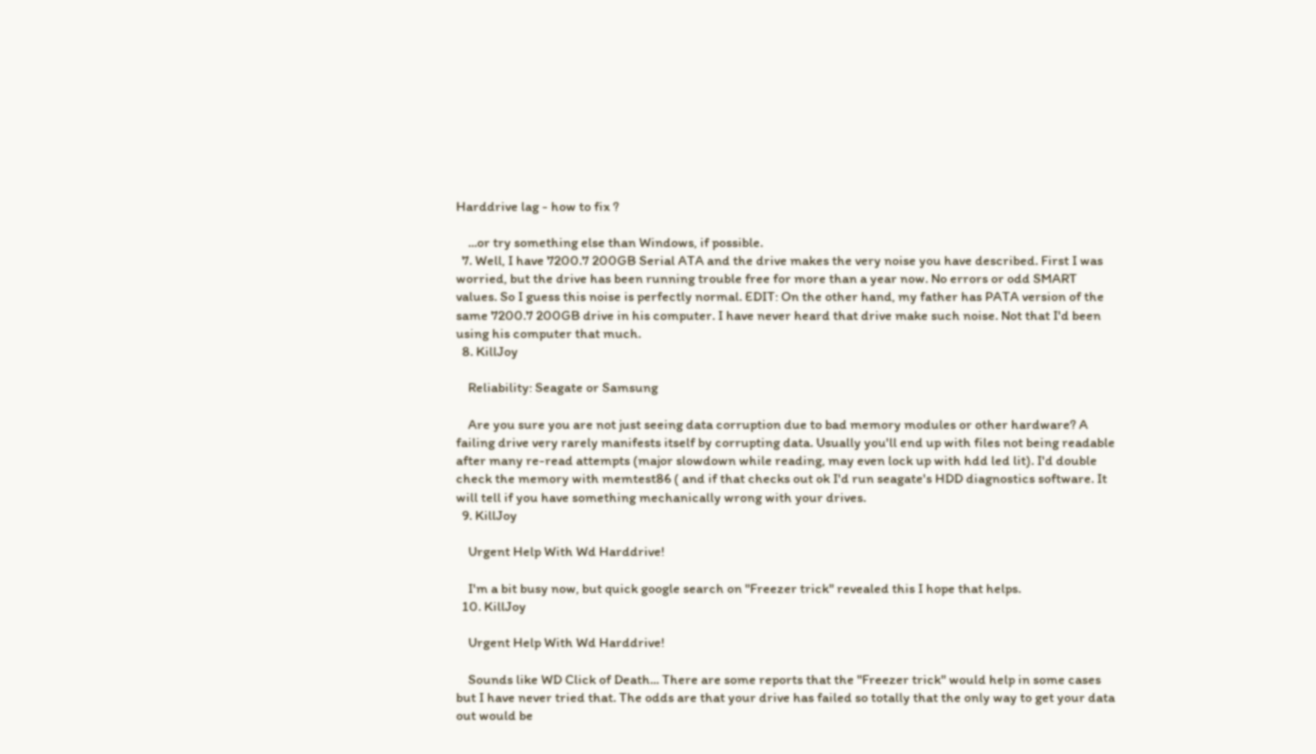Harddrive lag - how to fix ?

    ...or try something else than Windows, if possible.
  7. Well, I have 7200.7 200GB Serial ATA and the drive makes the very noise you have described. First I was worried, but the drive has been running trouble free for more than a year now. No errors or odd SMART values. So I guess this noise is perfectly normal. EDIT: On the other hand, my father has PATA version of the same 7200.7 200GB drive in his computer. I have never heard that drive make such noise. Not that I'd been using his computer that much.
  8. KillJoy

    Reliability: Seagate or Samsung

    Are you sure you are not just seeing data corruption due to bad memory modules or other hardware? A failing drive very rarely manifests itself by corrupting data. Usually you'll end up with files not being readable after many re-read attempts (major slowdown while reading, may even lock up with hdd led lit). I'd double check the memory with memtest86 ( and if that checks out ok I'd run seagate's HDD diagnostics software. It will tell if you have something mechanically wrong with your drives.
  9. KillJoy

    Urgent Help With Wd Harddrive!

    I'm a bit busy now, but quick google search on "Freezer trick" revealed this I hope that helps.
  10. KillJoy

    Urgent Help With Wd Harddrive!

    Sounds like WD Click of Death... There are some reports that the "Freezer trick" would help in some cases but I have never tried that. The odds are that your drive has failed so totally that the only way to get your data out would be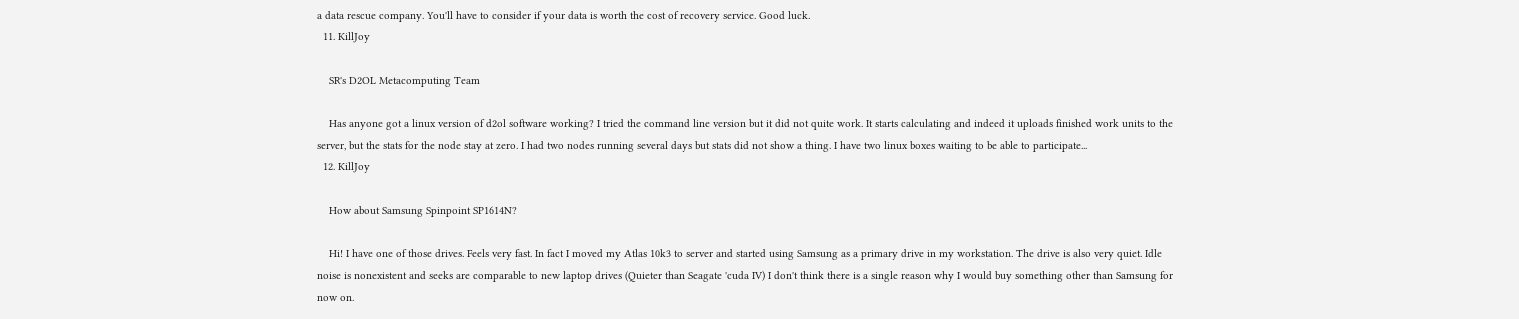a data rescue company. You'll have to consider if your data is worth the cost of recovery service. Good luck.
  11. KillJoy

    SR's D2OL Metacomputing Team

    Has anyone got a linux version of d2ol software working? I tried the command line version but it did not quite work. It starts calculating and indeed it uploads finished work units to the server, but the stats for the node stay at zero. I had two nodes running several days but stats did not show a thing. I have two linux boxes waiting to be able to participate...
  12. KillJoy

    How about Samsung Spinpoint SP1614N?

    Hi! I have one of those drives. Feels very fast. In fact I moved my Atlas 10k3 to server and started using Samsung as a primary drive in my workstation. The drive is also very quiet. Idle noise is nonexistent and seeks are comparable to new laptop drives (Quieter than Seagate 'cuda IV) I don't think there is a single reason why I would buy something other than Samsung for now on.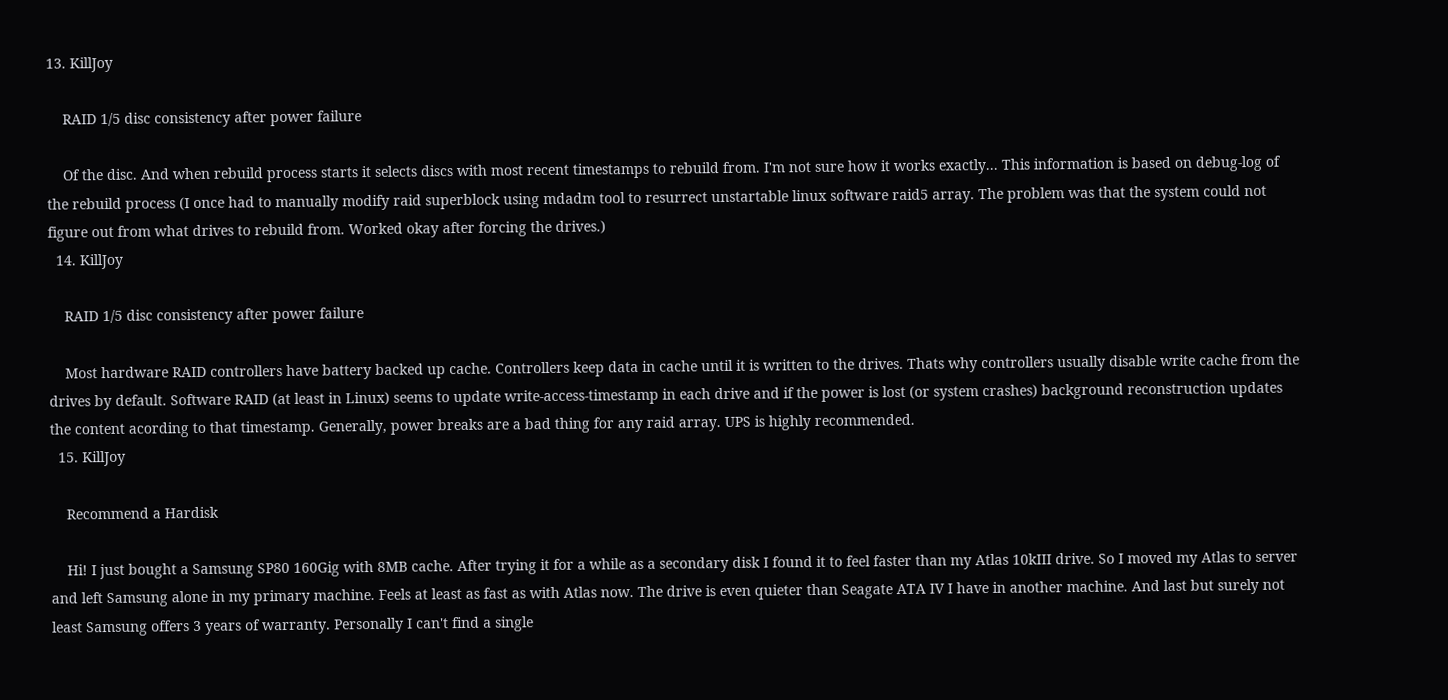13. KillJoy

    RAID 1/5 disc consistency after power failure

    Of the disc. And when rebuild process starts it selects discs with most recent timestamps to rebuild from. I'm not sure how it works exactly... This information is based on debug-log of the rebuild process (I once had to manually modify raid superblock using mdadm tool to resurrect unstartable linux software raid5 array. The problem was that the system could not figure out from what drives to rebuild from. Worked okay after forcing the drives.)
  14. KillJoy

    RAID 1/5 disc consistency after power failure

    Most hardware RAID controllers have battery backed up cache. Controllers keep data in cache until it is written to the drives. Thats why controllers usually disable write cache from the drives by default. Software RAID (at least in Linux) seems to update write-access-timestamp in each drive and if the power is lost (or system crashes) background reconstruction updates the content acording to that timestamp. Generally, power breaks are a bad thing for any raid array. UPS is highly recommended.
  15. KillJoy

    Recommend a Hardisk

    Hi! I just bought a Samsung SP80 160Gig with 8MB cache. After trying it for a while as a secondary disk I found it to feel faster than my Atlas 10kIII drive. So I moved my Atlas to server and left Samsung alone in my primary machine. Feels at least as fast as with Atlas now. The drive is even quieter than Seagate ATA IV I have in another machine. And last but surely not least Samsung offers 3 years of warranty. Personally I can't find a single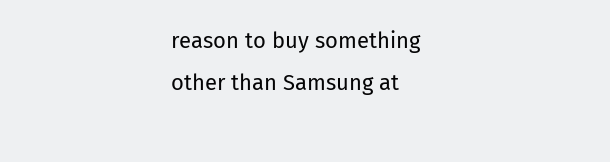reason to buy something other than Samsung at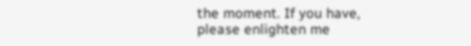the moment. If you have, please enlighten me